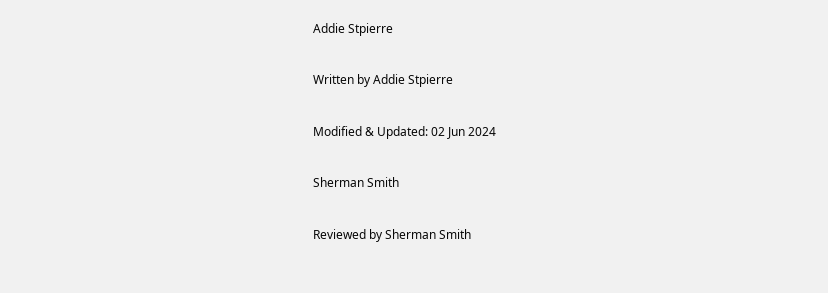Addie Stpierre

Written by Addie Stpierre

Modified & Updated: 02 Jun 2024

Sherman Smith

Reviewed by Sherman Smith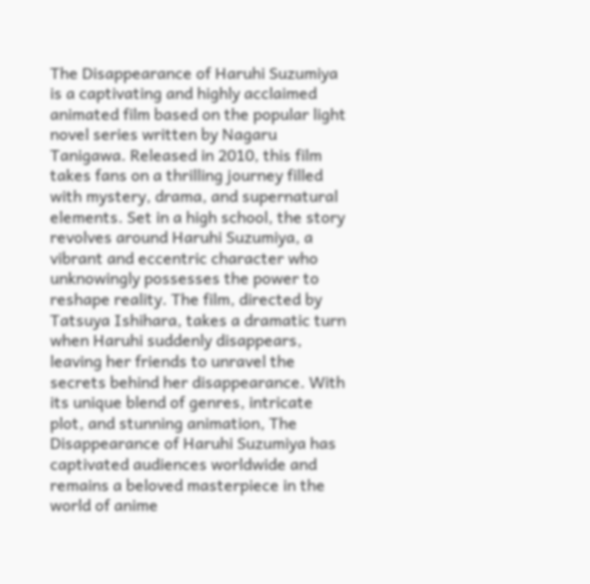The Disappearance of Haruhi Suzumiya is a captivating and highly acclaimed animated film based on the popular light novel series written by Nagaru Tanigawa. Released in 2010, this film takes fans on a thrilling journey filled with mystery, drama, and supernatural elements. Set in a high school, the story revolves around Haruhi Suzumiya, a vibrant and eccentric character who unknowingly possesses the power to reshape reality. The film, directed by Tatsuya Ishihara, takes a dramatic turn when Haruhi suddenly disappears, leaving her friends to unravel the secrets behind her disappearance. With its unique blend of genres, intricate plot, and stunning animation, The Disappearance of Haruhi Suzumiya has captivated audiences worldwide and remains a beloved masterpiece in the world of anime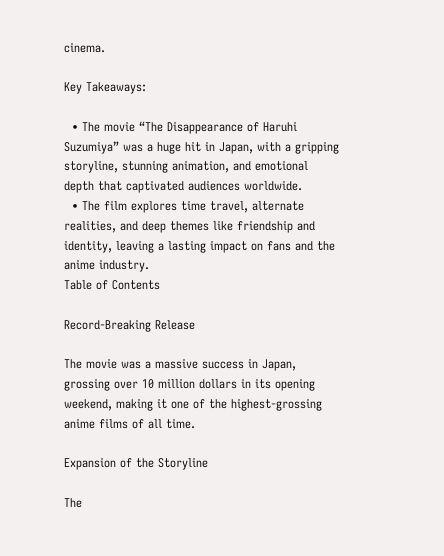cinema.

Key Takeaways:

  • The movie “The Disappearance of Haruhi Suzumiya” was a huge hit in Japan, with a gripping storyline, stunning animation, and emotional depth that captivated audiences worldwide.
  • The film explores time travel, alternate realities, and deep themes like friendship and identity, leaving a lasting impact on fans and the anime industry.
Table of Contents

Record-Breaking Release

The movie was a massive success in Japan, grossing over 10 million dollars in its opening weekend, making it one of the highest-grossing anime films of all time.

Expansion of the Storyline

The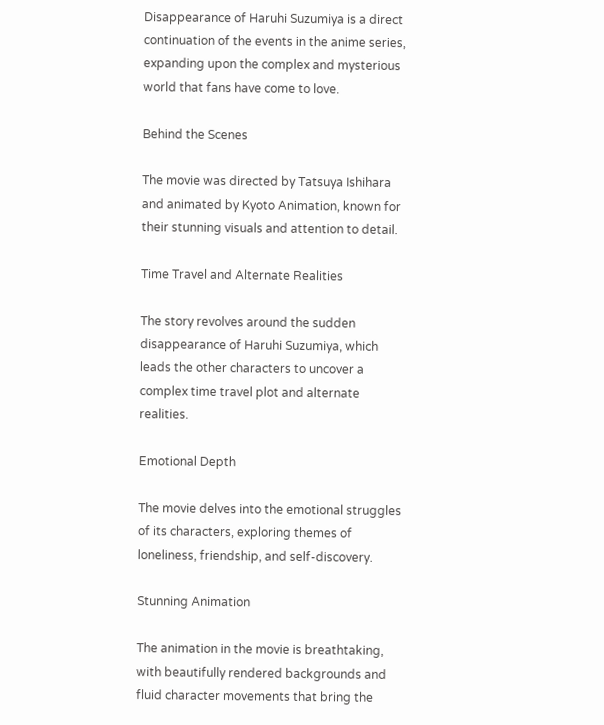Disappearance of Haruhi Suzumiya is a direct continuation of the events in the anime series, expanding upon the complex and mysterious world that fans have come to love.

Behind the Scenes

The movie was directed by Tatsuya Ishihara and animated by Kyoto Animation, known for their stunning visuals and attention to detail.

Time Travel and Alternate Realities

The story revolves around the sudden disappearance of Haruhi Suzumiya, which leads the other characters to uncover a complex time travel plot and alternate realities.

Emotional Depth

The movie delves into the emotional struggles of its characters, exploring themes of loneliness, friendship, and self-discovery.

Stunning Animation

The animation in the movie is breathtaking, with beautifully rendered backgrounds and fluid character movements that bring the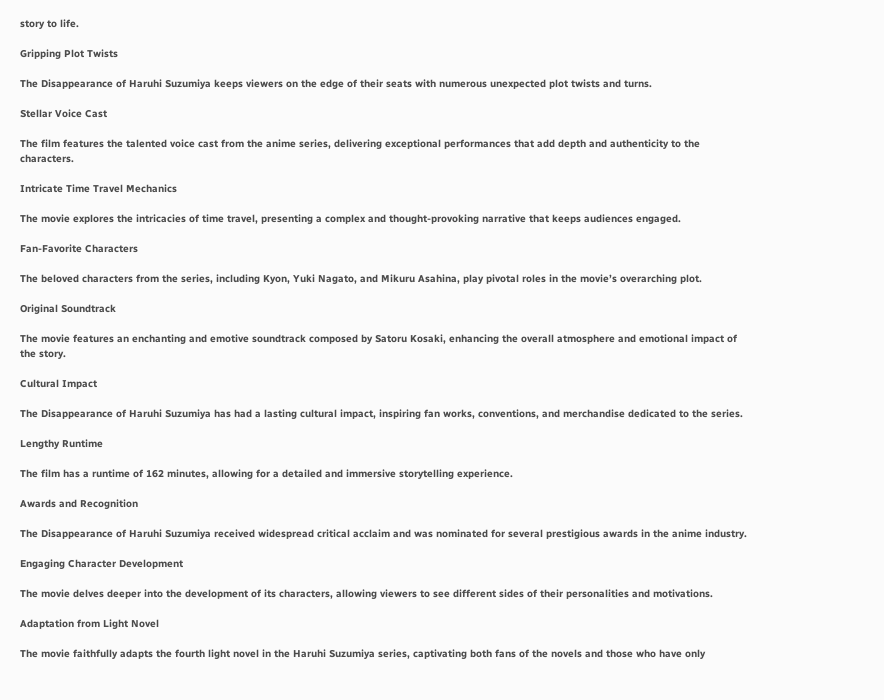story to life.

Gripping Plot Twists

The Disappearance of Haruhi Suzumiya keeps viewers on the edge of their seats with numerous unexpected plot twists and turns.

Stellar Voice Cast

The film features the talented voice cast from the anime series, delivering exceptional performances that add depth and authenticity to the characters.

Intricate Time Travel Mechanics

The movie explores the intricacies of time travel, presenting a complex and thought-provoking narrative that keeps audiences engaged.

Fan-Favorite Characters

The beloved characters from the series, including Kyon, Yuki Nagato, and Mikuru Asahina, play pivotal roles in the movie’s overarching plot.

Original Soundtrack

The movie features an enchanting and emotive soundtrack composed by Satoru Kosaki, enhancing the overall atmosphere and emotional impact of the story.

Cultural Impact

The Disappearance of Haruhi Suzumiya has had a lasting cultural impact, inspiring fan works, conventions, and merchandise dedicated to the series.

Lengthy Runtime

The film has a runtime of 162 minutes, allowing for a detailed and immersive storytelling experience.

Awards and Recognition

The Disappearance of Haruhi Suzumiya received widespread critical acclaim and was nominated for several prestigious awards in the anime industry.

Engaging Character Development

The movie delves deeper into the development of its characters, allowing viewers to see different sides of their personalities and motivations.

Adaptation from Light Novel

The movie faithfully adapts the fourth light novel in the Haruhi Suzumiya series, captivating both fans of the novels and those who have only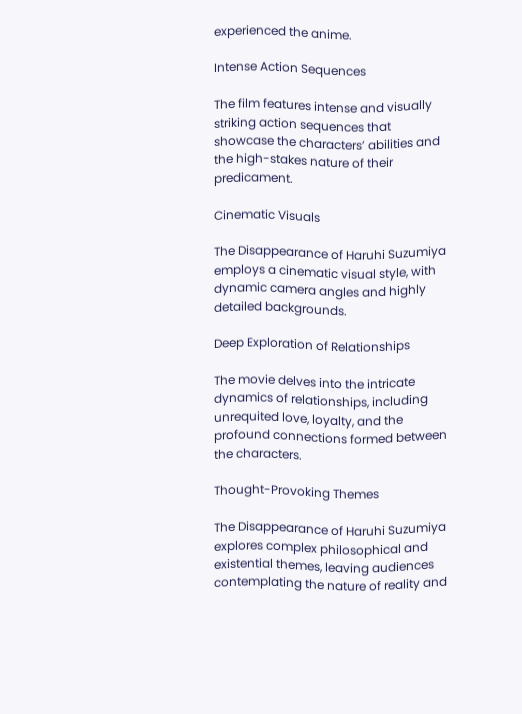experienced the anime.

Intense Action Sequences

The film features intense and visually striking action sequences that showcase the characters’ abilities and the high-stakes nature of their predicament.

Cinematic Visuals

The Disappearance of Haruhi Suzumiya employs a cinematic visual style, with dynamic camera angles and highly detailed backgrounds.

Deep Exploration of Relationships

The movie delves into the intricate dynamics of relationships, including unrequited love, loyalty, and the profound connections formed between the characters.

Thought-Provoking Themes

The Disappearance of Haruhi Suzumiya explores complex philosophical and existential themes, leaving audiences contemplating the nature of reality and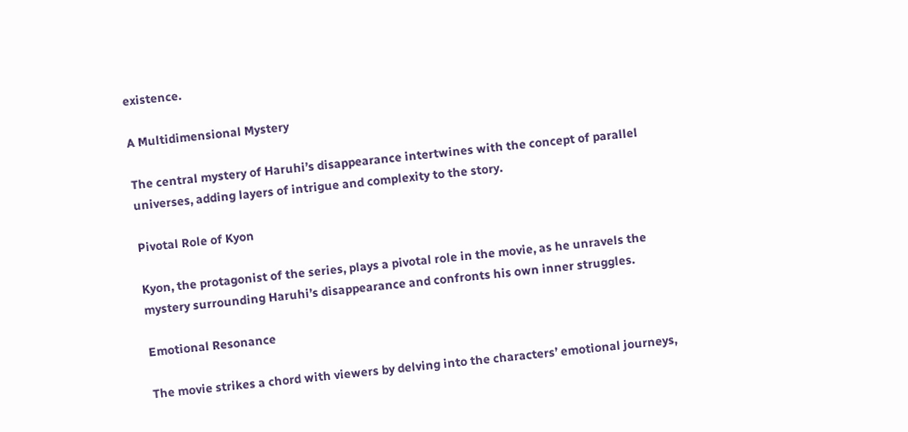existence.

A Multidimensional Mystery

The central mystery of Haruhi’s disappearance intertwines with the concept of parallel universes, adding layers of intrigue and complexity to the story.

Pivotal Role of Kyon

Kyon, the protagonist of the series, plays a pivotal role in the movie, as he unravels the mystery surrounding Haruhi’s disappearance and confronts his own inner struggles.

Emotional Resonance

The movie strikes a chord with viewers by delving into the characters’ emotional journeys,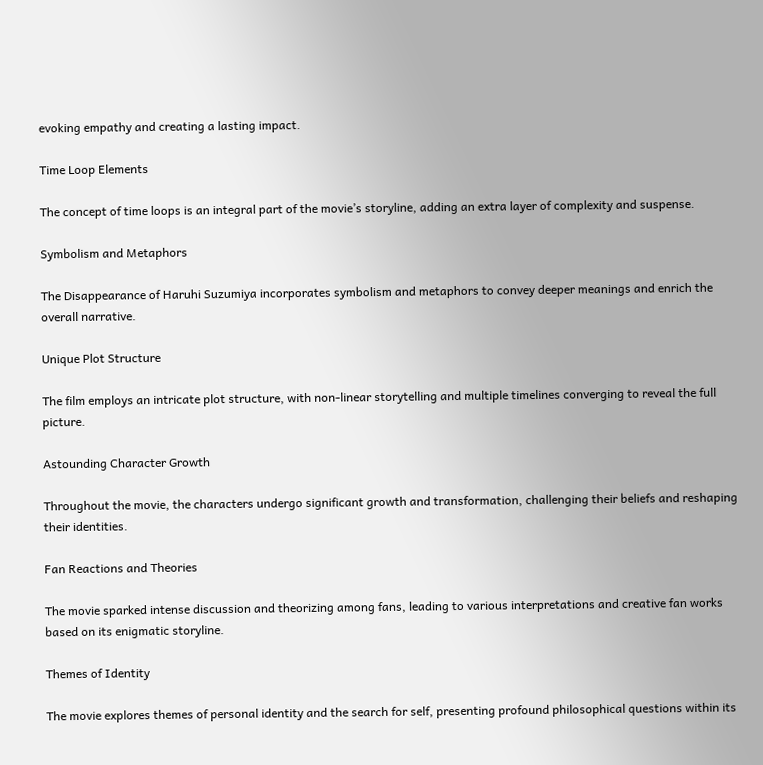evoking empathy and creating a lasting impact.

Time Loop Elements

The concept of time loops is an integral part of the movie’s storyline, adding an extra layer of complexity and suspense.

Symbolism and Metaphors

The Disappearance of Haruhi Suzumiya incorporates symbolism and metaphors to convey deeper meanings and enrich the overall narrative.

Unique Plot Structure

The film employs an intricate plot structure, with non-linear storytelling and multiple timelines converging to reveal the full picture.

Astounding Character Growth

Throughout the movie, the characters undergo significant growth and transformation, challenging their beliefs and reshaping their identities.

Fan Reactions and Theories

The movie sparked intense discussion and theorizing among fans, leading to various interpretations and creative fan works based on its enigmatic storyline.

Themes of Identity

The movie explores themes of personal identity and the search for self, presenting profound philosophical questions within its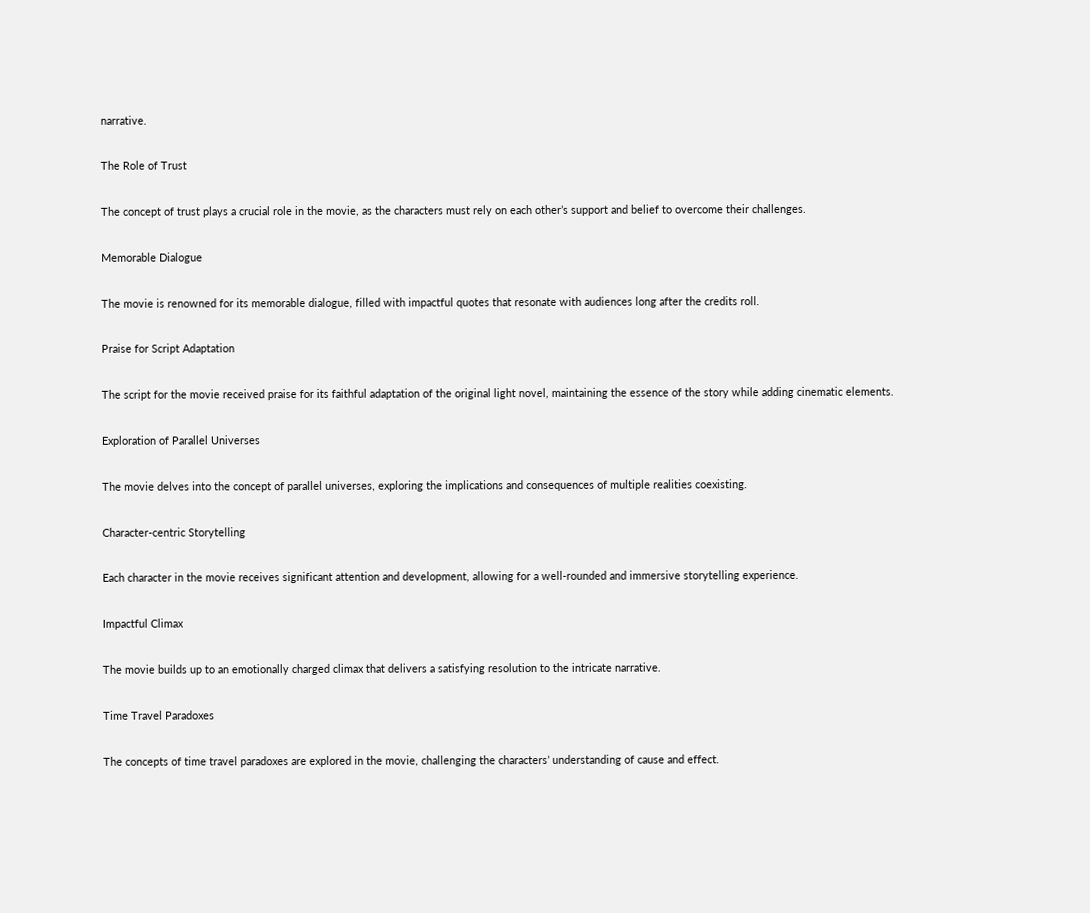narrative.

The Role of Trust

The concept of trust plays a crucial role in the movie, as the characters must rely on each other’s support and belief to overcome their challenges.

Memorable Dialogue

The movie is renowned for its memorable dialogue, filled with impactful quotes that resonate with audiences long after the credits roll.

Praise for Script Adaptation

The script for the movie received praise for its faithful adaptation of the original light novel, maintaining the essence of the story while adding cinematic elements.

Exploration of Parallel Universes

The movie delves into the concept of parallel universes, exploring the implications and consequences of multiple realities coexisting.

Character-centric Storytelling

Each character in the movie receives significant attention and development, allowing for a well-rounded and immersive storytelling experience.

Impactful Climax

The movie builds up to an emotionally charged climax that delivers a satisfying resolution to the intricate narrative.

Time Travel Paradoxes

The concepts of time travel paradoxes are explored in the movie, challenging the characters’ understanding of cause and effect.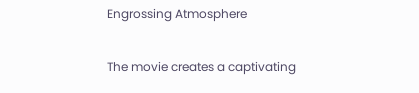Engrossing Atmosphere

The movie creates a captivating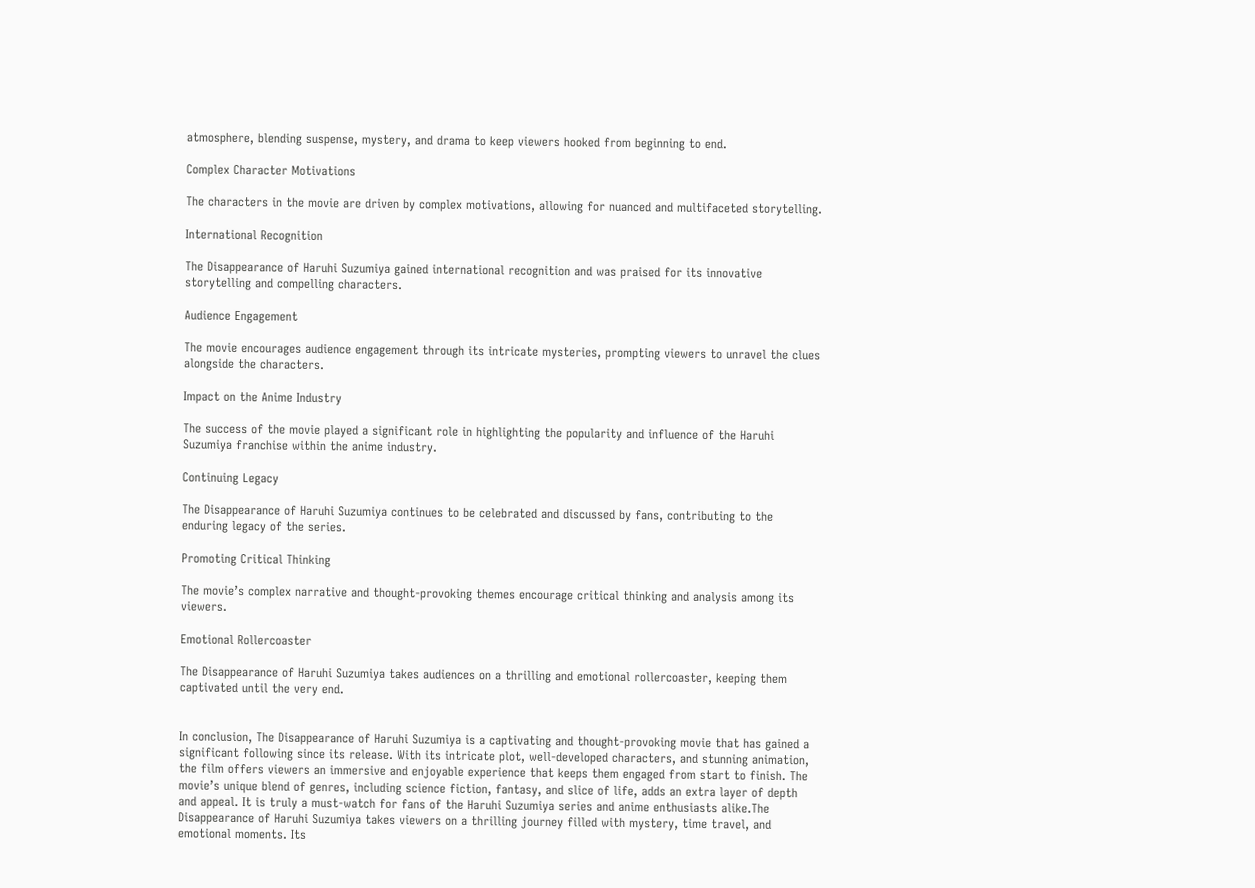atmosphere, blending suspense, mystery, and drama to keep viewers hooked from beginning to end.

Complex Character Motivations

The characters in the movie are driven by complex motivations, allowing for nuanced and multifaceted storytelling.

International Recognition

The Disappearance of Haruhi Suzumiya gained international recognition and was praised for its innovative storytelling and compelling characters.

Audience Engagement

The movie encourages audience engagement through its intricate mysteries, prompting viewers to unravel the clues alongside the characters.

Impact on the Anime Industry

The success of the movie played a significant role in highlighting the popularity and influence of the Haruhi Suzumiya franchise within the anime industry.

Continuing Legacy

The Disappearance of Haruhi Suzumiya continues to be celebrated and discussed by fans, contributing to the enduring legacy of the series.

Promoting Critical Thinking

The movie’s complex narrative and thought-provoking themes encourage critical thinking and analysis among its viewers.

Emotional Rollercoaster

The Disappearance of Haruhi Suzumiya takes audiences on a thrilling and emotional rollercoaster, keeping them captivated until the very end.


In conclusion, The Disappearance of Haruhi Suzumiya is a captivating and thought-provoking movie that has gained a significant following since its release. With its intricate plot, well-developed characters, and stunning animation, the film offers viewers an immersive and enjoyable experience that keeps them engaged from start to finish. The movie’s unique blend of genres, including science fiction, fantasy, and slice of life, adds an extra layer of depth and appeal. It is truly a must-watch for fans of the Haruhi Suzumiya series and anime enthusiasts alike.The Disappearance of Haruhi Suzumiya takes viewers on a thrilling journey filled with mystery, time travel, and emotional moments. Its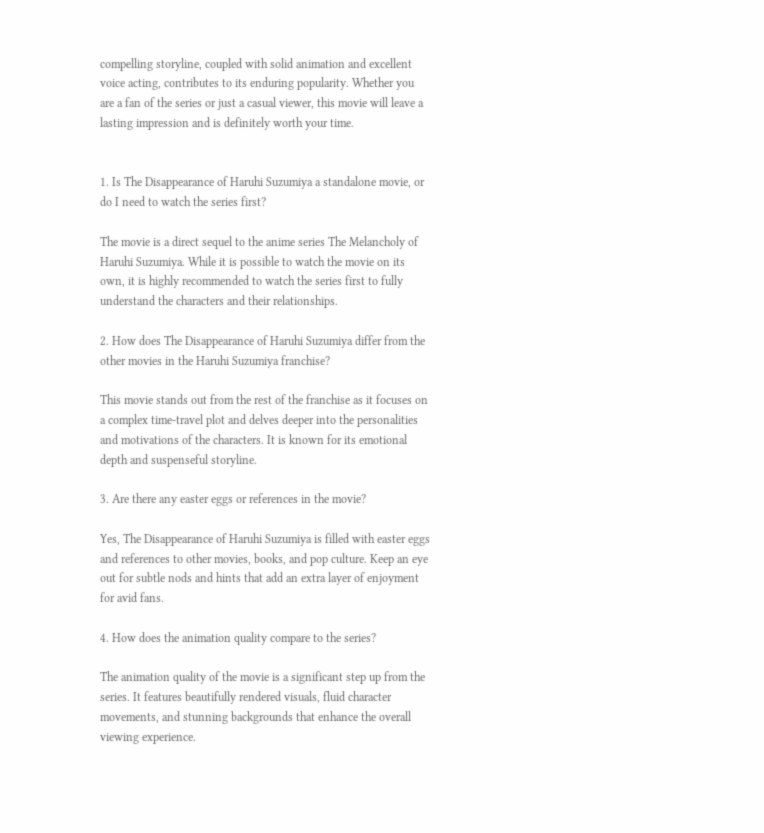compelling storyline, coupled with solid animation and excellent voice acting, contributes to its enduring popularity. Whether you are a fan of the series or just a casual viewer, this movie will leave a lasting impression and is definitely worth your time.


1. Is The Disappearance of Haruhi Suzumiya a standalone movie, or do I need to watch the series first?

The movie is a direct sequel to the anime series The Melancholy of Haruhi Suzumiya. While it is possible to watch the movie on its own, it is highly recommended to watch the series first to fully understand the characters and their relationships.

2. How does The Disappearance of Haruhi Suzumiya differ from the other movies in the Haruhi Suzumiya franchise?

This movie stands out from the rest of the franchise as it focuses on a complex time-travel plot and delves deeper into the personalities and motivations of the characters. It is known for its emotional depth and suspenseful storyline.

3. Are there any easter eggs or references in the movie?

Yes, The Disappearance of Haruhi Suzumiya is filled with easter eggs and references to other movies, books, and pop culture. Keep an eye out for subtle nods and hints that add an extra layer of enjoyment for avid fans.

4. How does the animation quality compare to the series?

The animation quality of the movie is a significant step up from the series. It features beautifully rendered visuals, fluid character movements, and stunning backgrounds that enhance the overall viewing experience.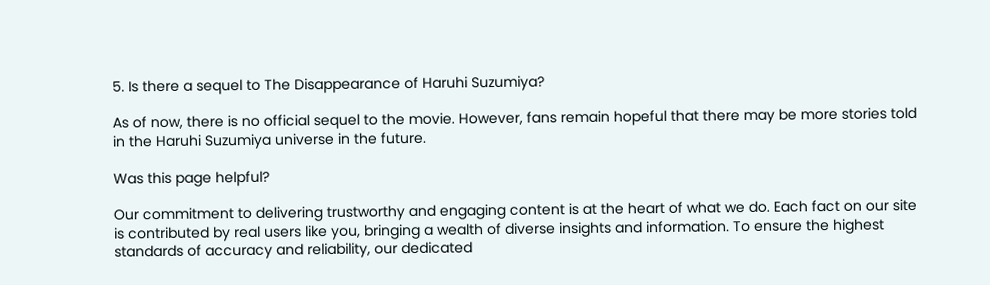5. Is there a sequel to The Disappearance of Haruhi Suzumiya?

As of now, there is no official sequel to the movie. However, fans remain hopeful that there may be more stories told in the Haruhi Suzumiya universe in the future.

Was this page helpful?

Our commitment to delivering trustworthy and engaging content is at the heart of what we do. Each fact on our site is contributed by real users like you, bringing a wealth of diverse insights and information. To ensure the highest standards of accuracy and reliability, our dedicated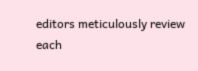editors meticulously review each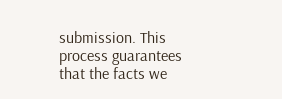submission. This process guarantees that the facts we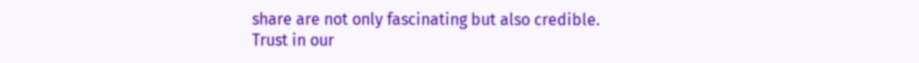share are not only fascinating but also credible. Trust in our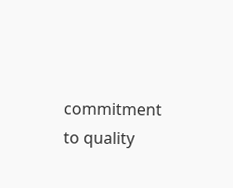commitment to quality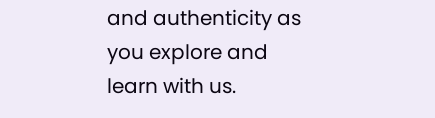and authenticity as you explore and learn with us.